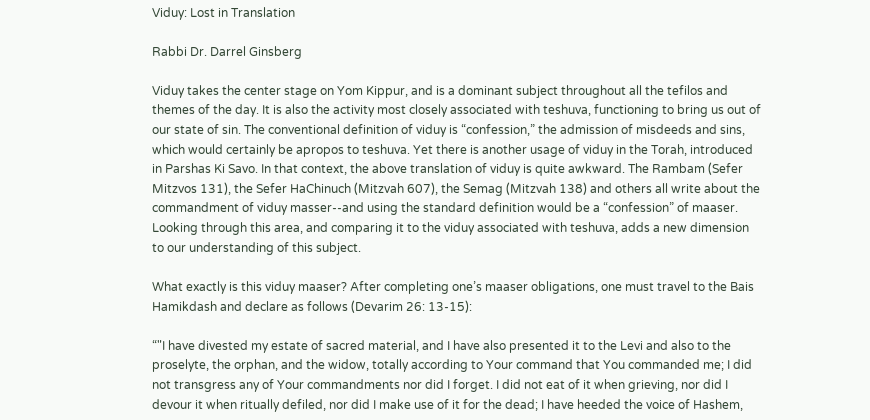Viduy: Lost in Translation

Rabbi Dr. Darrel Ginsberg

Viduy takes the center stage on Yom Kippur, and is a dominant subject throughout all the tefilos and themes of the day. It is also the activity most closely associated with teshuva, functioning to bring us out of our state of sin. The conventional definition of viduy is “confession,” the admission of misdeeds and sins, which would certainly be apropos to teshuva. Yet there is another usage of viduy in the Torah, introduced in Parshas Ki Savo. In that context, the above translation of viduy is quite awkward. The Rambam (Sefer Mitzvos 131), the Sefer HaChinuch (Mitzvah 607), the Semag (Mitzvah 138) and others all write about the commandment of viduy masser--and using the standard definition would be a “confession” of maaser. Looking through this area, and comparing it to the viduy associated with teshuva, adds a new dimension to our understanding of this subject.

What exactly is this viduy maaser? After completing one’s maaser obligations, one must travel to the Bais Hamikdash and declare as follows (Devarim 26: 13-15):

“"I have divested my estate of sacred material, and I have also presented it to the Levi and also to the proselyte, the orphan, and the widow, totally according to Your command that You commanded me; I did not transgress any of Your commandments nor did I forget. I did not eat of it when grieving, nor did I devour it when ritually defiled, nor did I make use of it for the dead; I have heeded the voice of Hashem,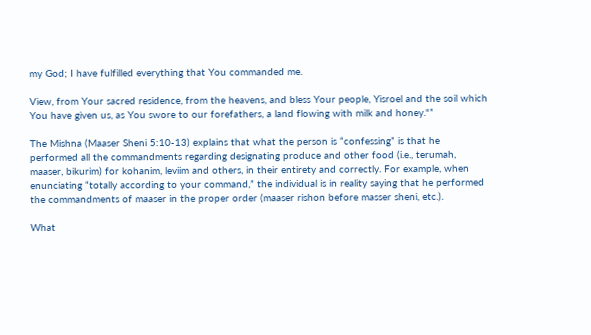my God; I have fulfilled everything that You commanded me.

View, from Your sacred residence, from the heavens, and bless Your people, Yisroel and the soil which You have given us, as You swore to our forefathers, a land flowing with milk and honey."”

The Mishna (Maaser Sheni 5:10-13) explains that what the person is “confessing” is that he performed all the commandments regarding designating produce and other food (i.e., terumah, maaser, bikurim) for kohanim, leviim and others, in their entirety and correctly. For example, when enunciating “totally according to your command,” the individual is in reality saying that he performed the commandments of maaser in the proper order (maaser rishon before masser sheni, etc.).

What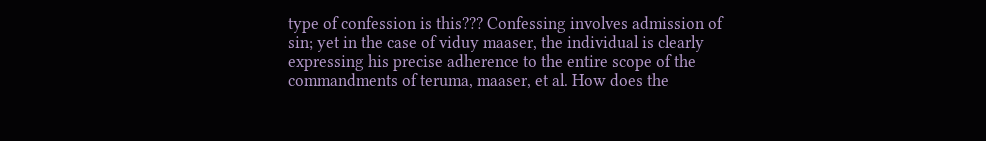type of confession is this??? Confessing involves admission of sin; yet in the case of viduy maaser, the individual is clearly expressing his precise adherence to the entire scope of the commandments of teruma, maaser, et al. How does the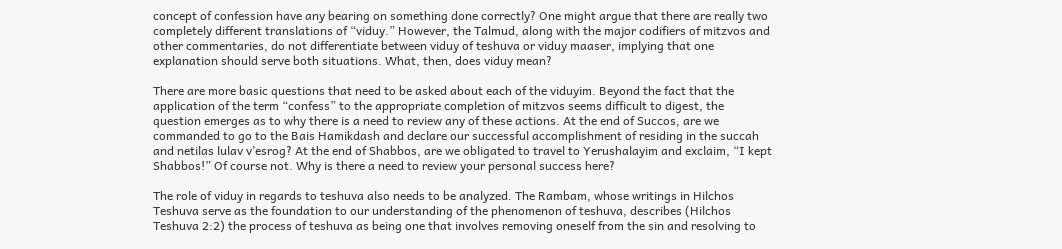concept of confession have any bearing on something done correctly? One might argue that there are really two completely different translations of “viduy.” However, the Talmud, along with the major codifiers of mitzvos and other commentaries, do not differentiate between viduy of teshuva or viduy maaser, implying that one explanation should serve both situations. What, then, does viduy mean?

There are more basic questions that need to be asked about each of the viduyim. Beyond the fact that the application of the term “confess” to the appropriate completion of mitzvos seems difficult to digest, the question emerges as to why there is a need to review any of these actions. At the end of Succos, are we commanded to go to the Bais Hamikdash and declare our successful accomplishment of residing in the succah and netilas lulav v’esrog? At the end of Shabbos, are we obligated to travel to Yerushalayim and exclaim, “I kept Shabbos!” Of course not. Why is there a need to review your personal success here?

The role of viduy in regards to teshuva also needs to be analyzed. The Rambam, whose writings in Hilchos Teshuva serve as the foundation to our understanding of the phenomenon of teshuva, describes (Hilchos Teshuva 2:2) the process of teshuva as being one that involves removing oneself from the sin and resolving to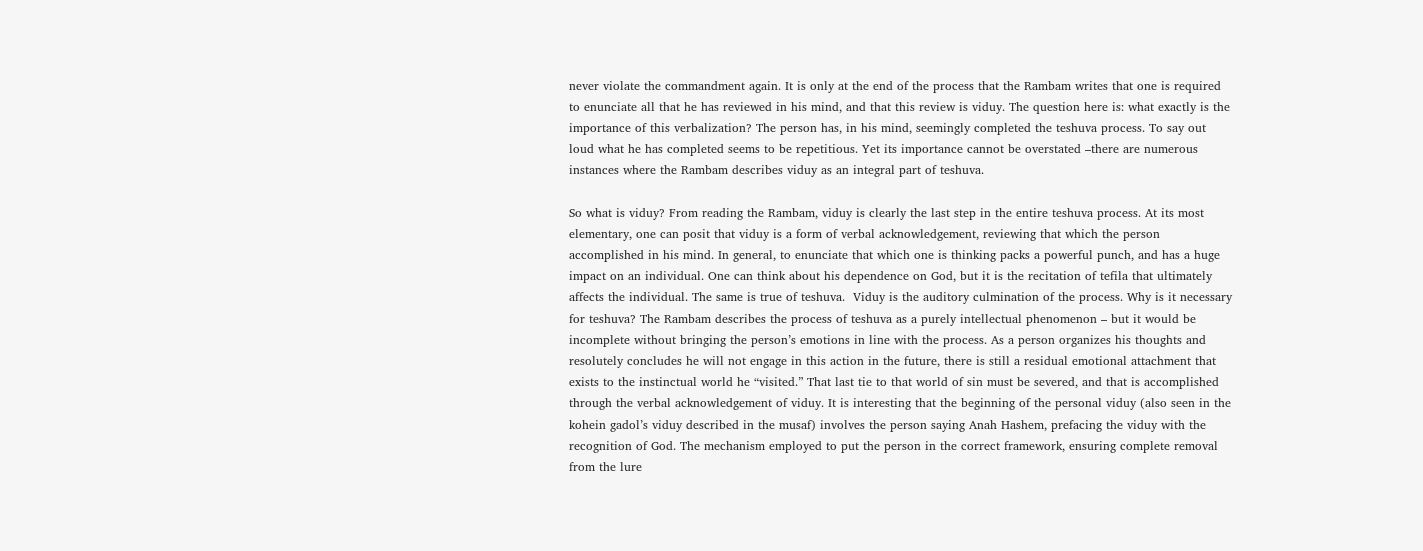never violate the commandment again. It is only at the end of the process that the Rambam writes that one is required to enunciate all that he has reviewed in his mind, and that this review is viduy. The question here is: what exactly is the importance of this verbalization? The person has, in his mind, seemingly completed the teshuva process. To say out loud what he has completed seems to be repetitious. Yet its importance cannot be overstated –there are numerous instances where the Rambam describes viduy as an integral part of teshuva.

So what is viduy? From reading the Rambam, viduy is clearly the last step in the entire teshuva process. At its most elementary, one can posit that viduy is a form of verbal acknowledgement, reviewing that which the person accomplished in his mind. In general, to enunciate that which one is thinking packs a powerful punch, and has a huge impact on an individual. One can think about his dependence on God, but it is the recitation of tefila that ultimately affects the individual. The same is true of teshuva.  Viduy is the auditory culmination of the process. Why is it necessary for teshuva? The Rambam describes the process of teshuva as a purely intellectual phenomenon – but it would be incomplete without bringing the person’s emotions in line with the process. As a person organizes his thoughts and resolutely concludes he will not engage in this action in the future, there is still a residual emotional attachment that exists to the instinctual world he “visited.” That last tie to that world of sin must be severed, and that is accomplished through the verbal acknowledgement of viduy. It is interesting that the beginning of the personal viduy (also seen in the kohein gadol’s viduy described in the musaf) involves the person saying Anah Hashem, prefacing the viduy with the recognition of God. The mechanism employed to put the person in the correct framework, ensuring complete removal from the lure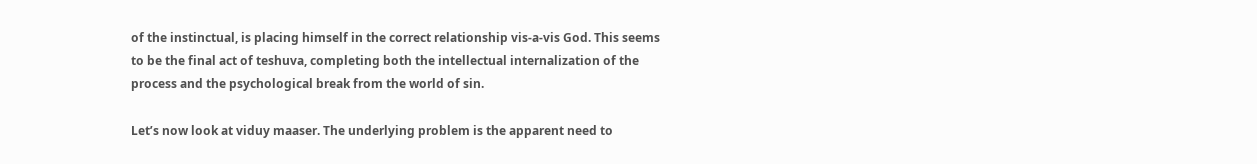of the instinctual, is placing himself in the correct relationship vis-a-vis God. This seems to be the final act of teshuva, completing both the intellectual internalization of the process and the psychological break from the world of sin.

Let’s now look at viduy maaser. The underlying problem is the apparent need to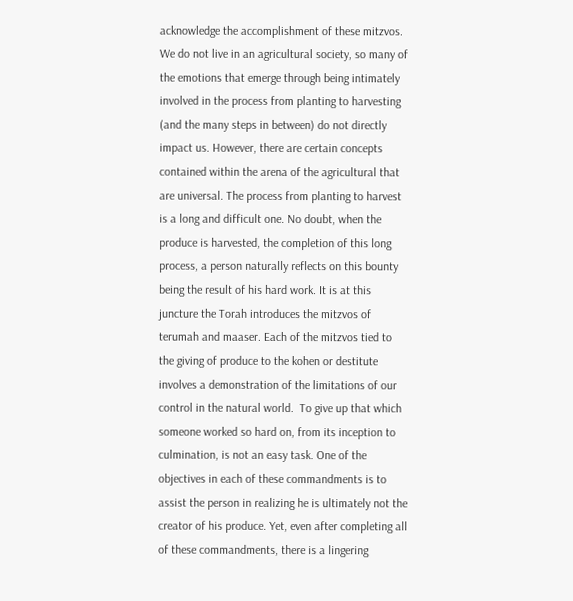acknowledge the accomplishment of these mitzvos. We do not live in an agricultural society, so many of the emotions that emerge through being intimately involved in the process from planting to harvesting (and the many steps in between) do not directly impact us. However, there are certain concepts contained within the arena of the agricultural that are universal. The process from planting to harvest is a long and difficult one. No doubt, when the produce is harvested, the completion of this long process, a person naturally reflects on this bounty being the result of his hard work. It is at this juncture the Torah introduces the mitzvos of terumah and maaser. Each of the mitzvos tied to the giving of produce to the kohen or destitute involves a demonstration of the limitations of our control in the natural world.  To give up that which someone worked so hard on, from its inception to culmination, is not an easy task. One of the objectives in each of these commandments is to assist the person in realizing he is ultimately not the creator of his produce. Yet, even after completing all of these commandments, there is a lingering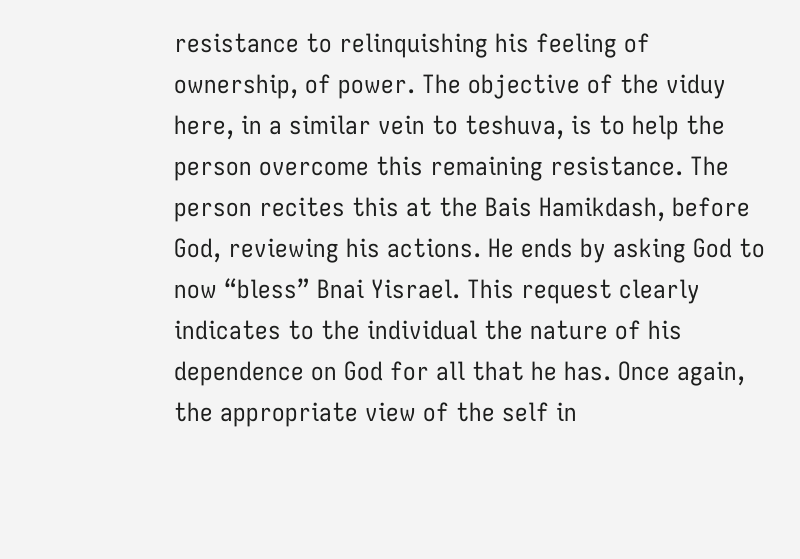resistance to relinquishing his feeling of ownership, of power. The objective of the viduy here, in a similar vein to teshuva, is to help the person overcome this remaining resistance. The person recites this at the Bais Hamikdash, before God, reviewing his actions. He ends by asking God to now “bless” Bnai Yisrael. This request clearly indicates to the individual the nature of his dependence on God for all that he has. Once again, the appropriate view of the self in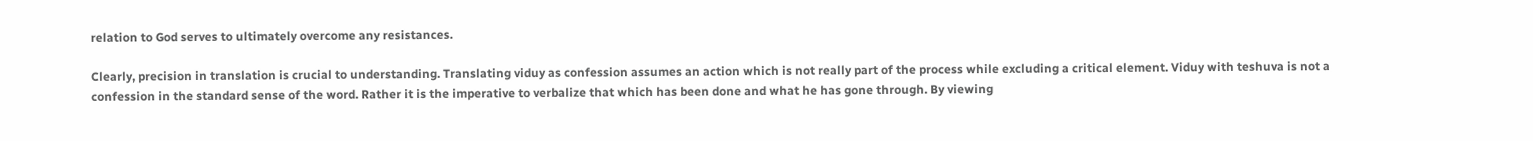relation to God serves to ultimately overcome any resistances.

Clearly, precision in translation is crucial to understanding. Translating viduy as confession assumes an action which is not really part of the process while excluding a critical element. Viduy with teshuva is not a confession in the standard sense of the word. Rather it is the imperative to verbalize that which has been done and what he has gone through. By viewing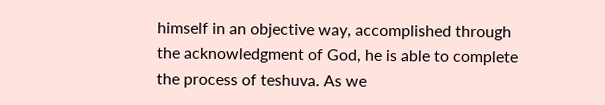himself in an objective way, accomplished through the acknowledgment of God, he is able to complete the process of teshuva. As we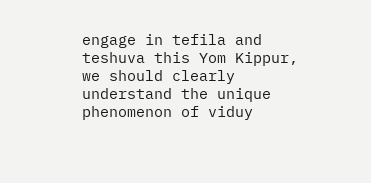engage in tefila and teshuva this Yom Kippur, we should clearly understand the unique phenomenon of viduy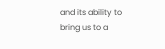and its ability to bring us to a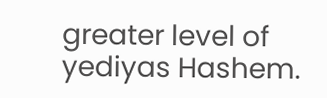greater level of yediyas Hashem.